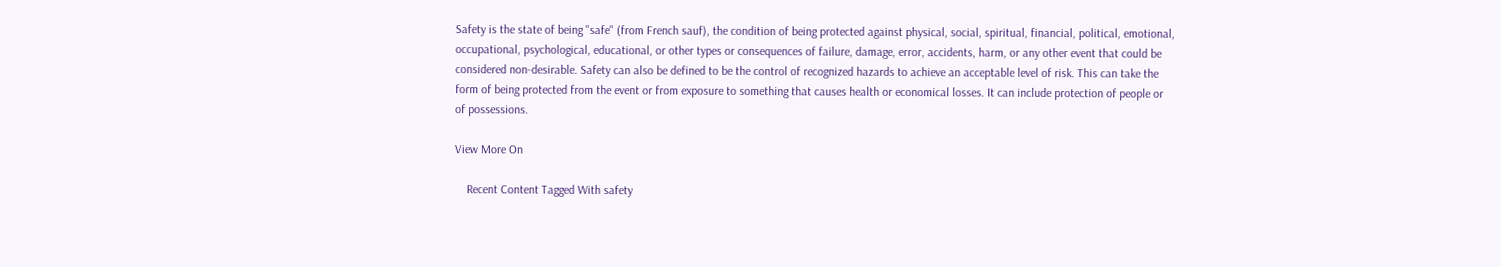Safety is the state of being "safe" (from French sauf), the condition of being protected against physical, social, spiritual, financial, political, emotional, occupational, psychological, educational, or other types or consequences of failure, damage, error, accidents, harm, or any other event that could be considered non-desirable. Safety can also be defined to be the control of recognized hazards to achieve an acceptable level of risk. This can take the form of being protected from the event or from exposure to something that causes health or economical losses. It can include protection of people or of possessions.

View More On

    Recent Content Tagged With safety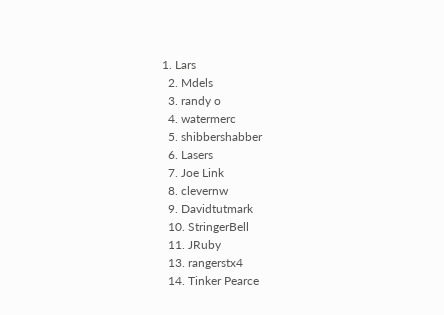1. Lars
  2. Mdels
  3. randy o
  4. watermerc
  5. shibbershabber
  6. Lasers
  7. Joe Link
  8. clevernw
  9. Davidtutmark
  10. StringerBell
  11. JRuby
  13. rangerstx4
  14. Tinker Pearce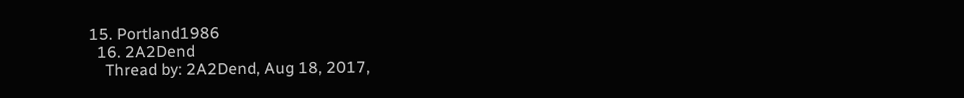15. Portland1986
  16. 2A2Dend
    Thread by: 2A2Dend, Aug 18, 2017,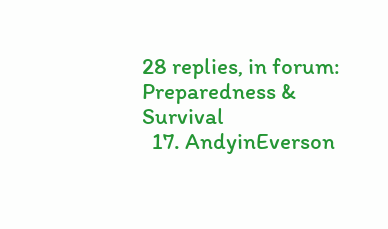28 replies, in forum: Preparedness & Survival
  17. AndyinEverson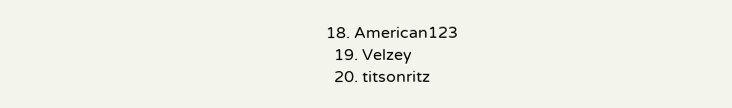18. American123
  19. Velzey
  20. titsonritz